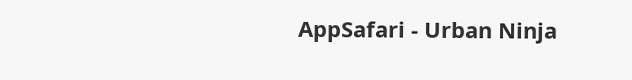AppSafari - Urban Ninja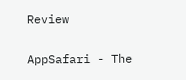Review

AppSafari - The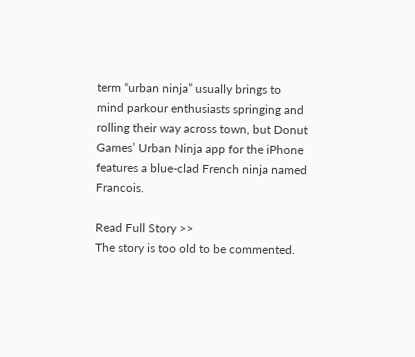term “urban ninja” usually brings to mind parkour enthusiasts springing and rolling their way across town, but Donut Games’ Urban Ninja app for the iPhone features a blue-clad French ninja named Francois.

Read Full Story >>
The story is too old to be commented.